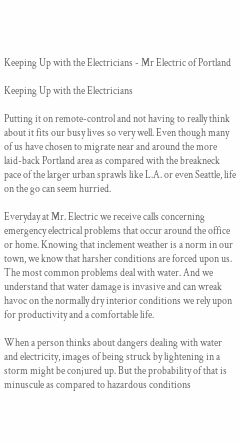Keeping Up with the Electricians - Mr Electric of Portland

Keeping Up with the Electricians

Putting it on remote-control and not having to really think about it fits our busy lives so very well. Even though many of us have chosen to migrate near and around the more laid-back Portland area as compared with the breakneck pace of the larger urban sprawls like L.A. or even Seattle, life on the go can seem hurried.

Everyday at Mr. Electric we receive calls concerning emergency electrical problems that occur around the office or home. Knowing that inclement weather is a norm in our town, we know that harsher conditions are forced upon us. The most common problems deal with water. And we understand that water damage is invasive and can wreak havoc on the normally dry interior conditions we rely upon for productivity and a comfortable life.

When a person thinks about dangers dealing with water and electricity, images of being struck by lightening in a storm might be conjured up. But the probability of that is minuscule as compared to hazardous conditions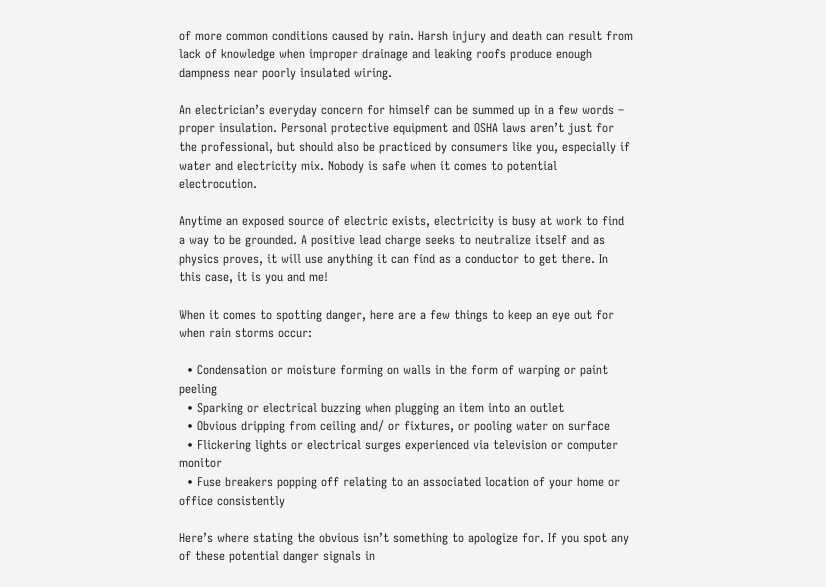of more common conditions caused by rain. Harsh injury and death can result from lack of knowledge when improper drainage and leaking roofs produce enough dampness near poorly insulated wiring.

An electrician’s everyday concern for himself can be summed up in a few words – proper insulation. Personal protective equipment and OSHA laws aren’t just for the professional, but should also be practiced by consumers like you, especially if water and electricity mix. Nobody is safe when it comes to potential electrocution.

Anytime an exposed source of electric exists, electricity is busy at work to find a way to be grounded. A positive lead charge seeks to neutralize itself and as physics proves, it will use anything it can find as a conductor to get there. In this case, it is you and me!

When it comes to spotting danger, here are a few things to keep an eye out for when rain storms occur:

  • Condensation or moisture forming on walls in the form of warping or paint peeling
  • Sparking or electrical buzzing when plugging an item into an outlet
  • Obvious dripping from ceiling and/ or fixtures, or pooling water on surface
  • Flickering lights or electrical surges experienced via television or computer monitor
  • Fuse breakers popping off relating to an associated location of your home or office consistently

Here’s where stating the obvious isn’t something to apologize for. If you spot any of these potential danger signals in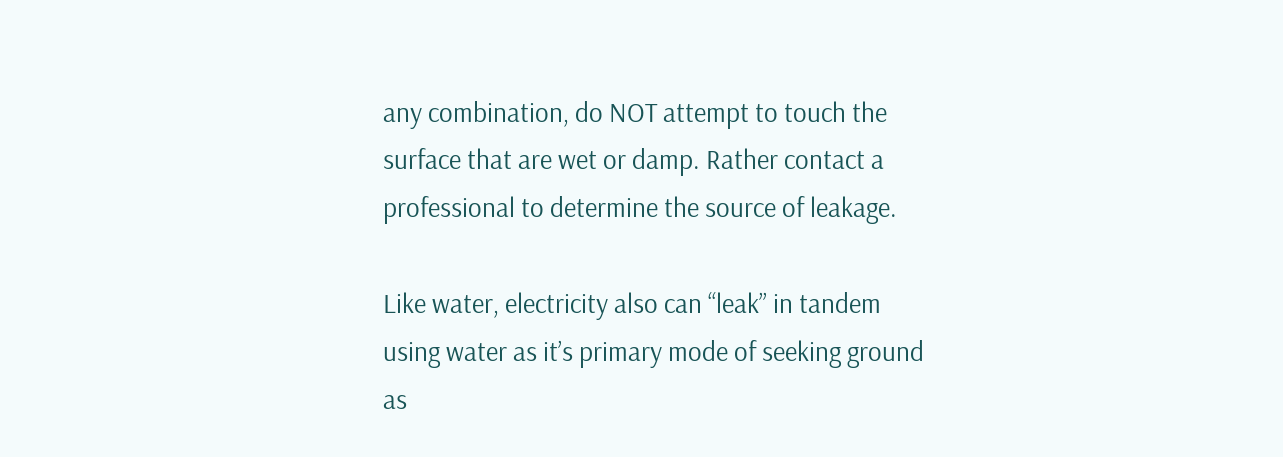any combination, do NOT attempt to touch the surface that are wet or damp. Rather contact a professional to determine the source of leakage.

Like water, electricity also can “leak” in tandem using water as it’s primary mode of seeking ground as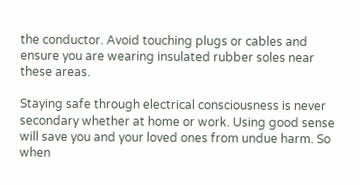the conductor. Avoid touching plugs or cables and ensure you are wearing insulated rubber soles near these areas.

Staying safe through electrical consciousness is never secondary whether at home or work. Using good sense will save you and your loved ones from undue harm. So when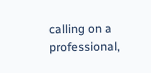calling on a professional,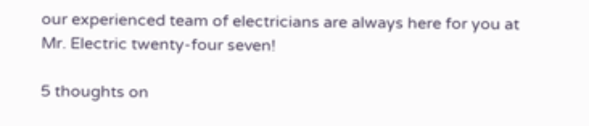our experienced team of electricians are always here for you at Mr. Electric twenty-four seven!

5 thoughts on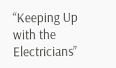“Keeping Up with the Electricians”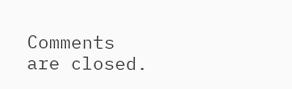Comments are closed.